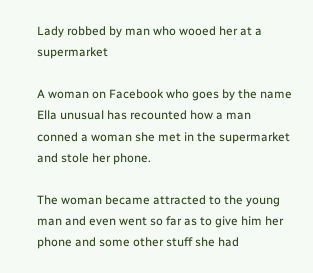Lady robbed by man who wooed her at a supermarket

A woman on Facebook who goes by the name Ella unusual has recounted how a man conned a woman she met in the supermarket and stole her phone.

The woman became attracted to the young man and even went so far as to give him her phone and some other stuff she had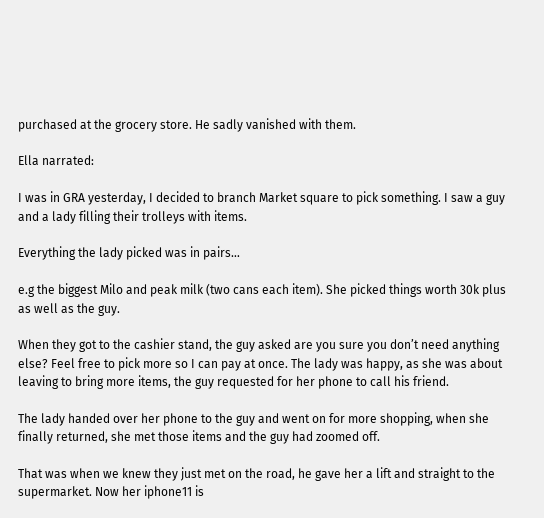purchased at the grocery store. He sadly vanished with them.

Ella narrated:

I was in GRA yesterday, I decided to branch Market square to pick something. I saw a guy and a lady filling their trolleys with items.

Everything the lady picked was in pairs…

e.g the biggest Milo and peak milk (two cans each item). She picked things worth 30k plus as well as the guy.

When they got to the cashier stand, the guy asked are you sure you don’t need anything else? Feel free to pick more so I can pay at once. The lady was happy, as she was about leaving to bring more items, the guy requested for her phone to call his friend.

The lady handed over her phone to the guy and went on for more shopping, when she finally returned, she met those items and the guy had zoomed off.

That was when we knew they just met on the road, he gave her a lift and straight to the supermarket. Now her iphone11 is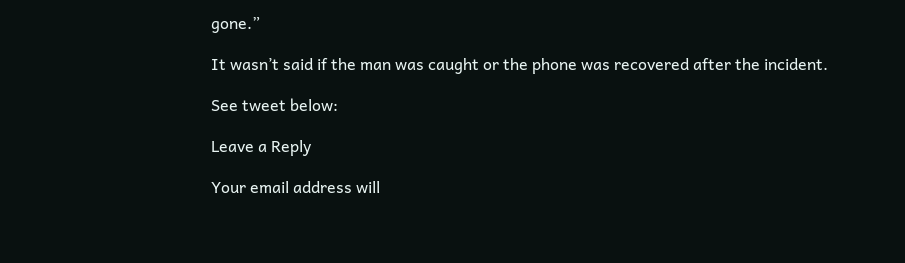gone.”

It wasn’t said if the man was caught or the phone was recovered after the incident.

See tweet below:

Leave a Reply

Your email address will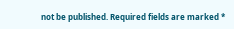not be published. Required fields are marked *